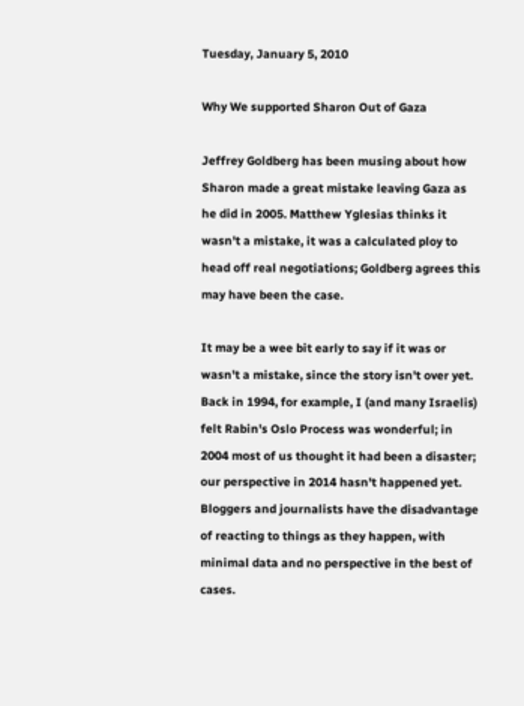Tuesday, January 5, 2010

Why We supported Sharon Out of Gaza

Jeffrey Goldberg has been musing about how Sharon made a great mistake leaving Gaza as he did in 2005. Matthew Yglesias thinks it wasn't a mistake, it was a calculated ploy to head off real negotiations; Goldberg agrees this may have been the case.

It may be a wee bit early to say if it was or wasn't a mistake, since the story isn't over yet. Back in 1994, for example, I (and many Israelis) felt Rabin's Oslo Process was wonderful; in 2004 most of us thought it had been a disaster; our perspective in 2014 hasn't happened yet. Bloggers and journalists have the disadvantage of reacting to things as they happen, with minimal data and no perspective in the best of cases.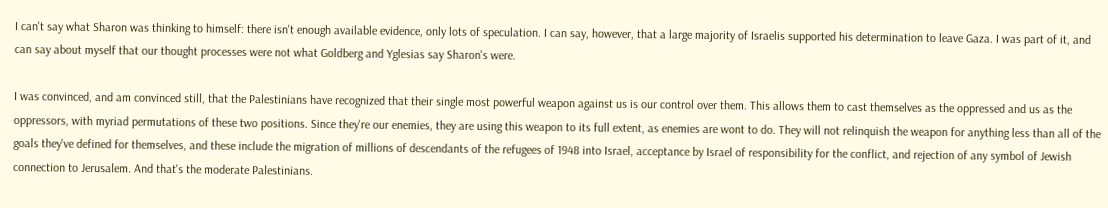I can't say what Sharon was thinking to himself: there isn't enough available evidence, only lots of speculation. I can say, however, that a large majority of Israelis supported his determination to leave Gaza. I was part of it, and can say about myself that our thought processes were not what Goldberg and Yglesias say Sharon's were.

I was convinced, and am convinced still, that the Palestinians have recognized that their single most powerful weapon against us is our control over them. This allows them to cast themselves as the oppressed and us as the oppressors, with myriad permutations of these two positions. Since they're our enemies, they are using this weapon to its full extent, as enemies are wont to do. They will not relinquish the weapon for anything less than all of the goals they've defined for themselves, and these include the migration of millions of descendants of the refugees of 1948 into Israel, acceptance by Israel of responsibility for the conflict, and rejection of any symbol of Jewish connection to Jerusalem. And that's the moderate Palestinians.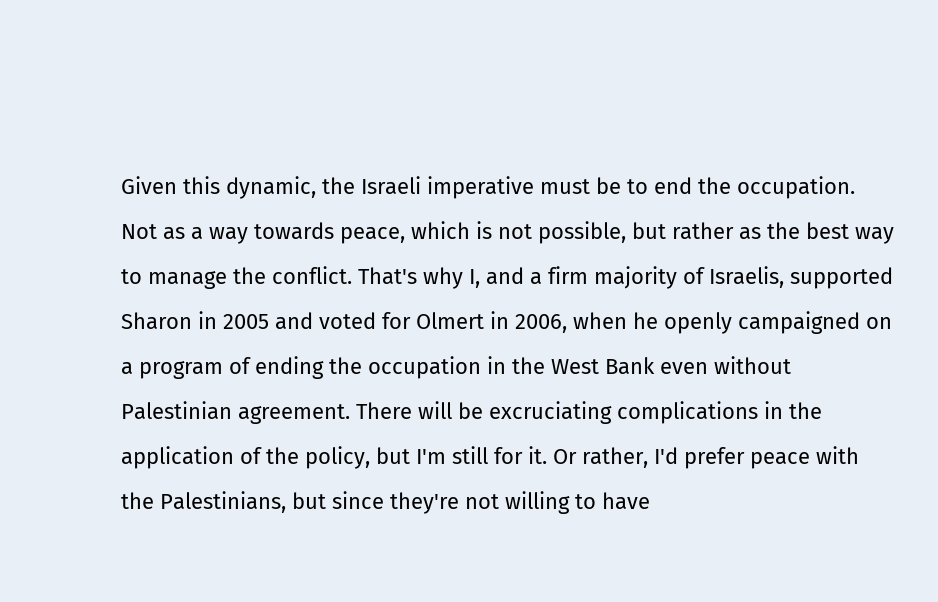Given this dynamic, the Israeli imperative must be to end the occupation. Not as a way towards peace, which is not possible, but rather as the best way to manage the conflict. That's why I, and a firm majority of Israelis, supported Sharon in 2005 and voted for Olmert in 2006, when he openly campaigned on a program of ending the occupation in the West Bank even without Palestinian agreement. There will be excruciating complications in the application of the policy, but I'm still for it. Or rather, I'd prefer peace with the Palestinians, but since they're not willing to have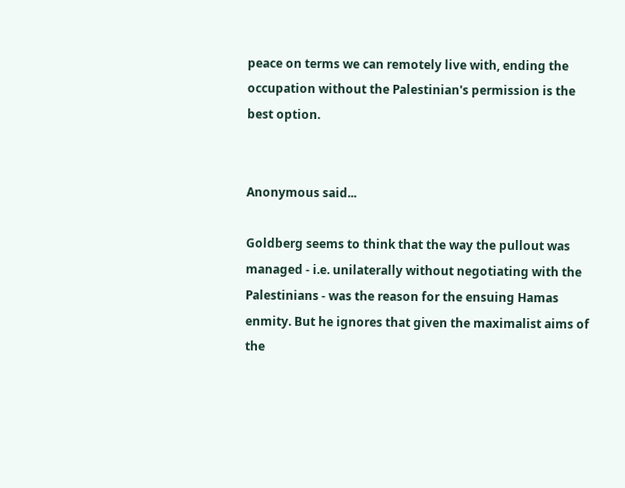peace on terms we can remotely live with, ending the occupation without the Palestinian's permission is the best option.


Anonymous said...

Goldberg seems to think that the way the pullout was managed - i.e. unilaterally without negotiating with the Palestinians - was the reason for the ensuing Hamas enmity. But he ignores that given the maximalist aims of the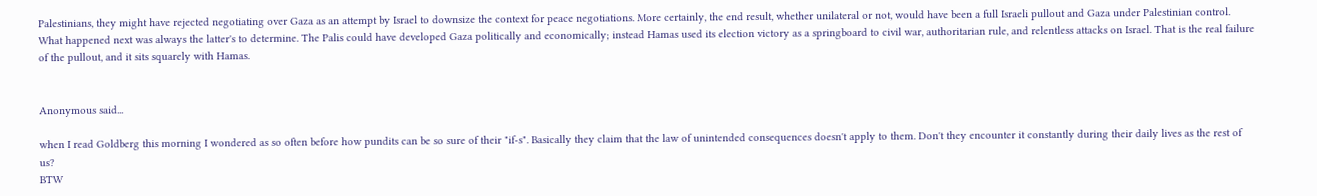Palestinians, they might have rejected negotiating over Gaza as an attempt by Israel to downsize the context for peace negotiations. More certainly, the end result, whether unilateral or not, would have been a full Israeli pullout and Gaza under Palestinian control. What happened next was always the latter's to determine. The Palis could have developed Gaza politically and economically; instead Hamas used its election victory as a springboard to civil war, authoritarian rule, and relentless attacks on Israel. That is the real failure of the pullout, and it sits squarely with Hamas.


Anonymous said...

when I read Goldberg this morning I wondered as so often before how pundits can be so sure of their "if-s". Basically they claim that the law of unintended consequences doesn't apply to them. Don't they encounter it constantly during their daily lives as the rest of us?
BTW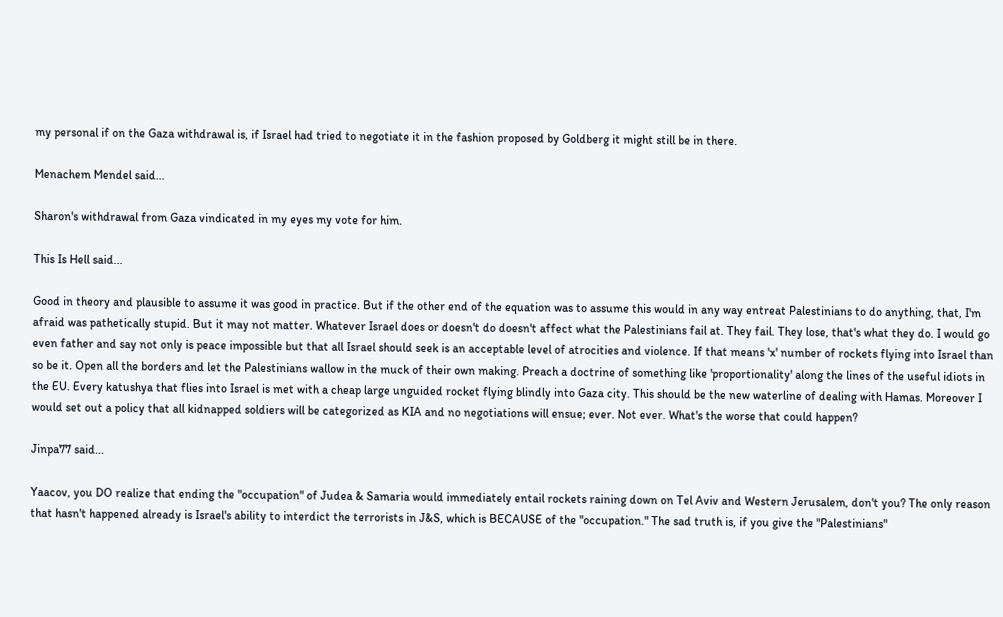my personal if on the Gaza withdrawal is, if Israel had tried to negotiate it in the fashion proposed by Goldberg it might still be in there.

Menachem Mendel said...

Sharon's withdrawal from Gaza vindicated in my eyes my vote for him.

This Is Hell said...

Good in theory and plausible to assume it was good in practice. But if the other end of the equation was to assume this would in any way entreat Palestinians to do anything, that, I'm afraid was pathetically stupid. But it may not matter. Whatever Israel does or doesn't do doesn't affect what the Palestinians fail at. They fail. They lose, that's what they do. I would go even father and say not only is peace impossible but that all Israel should seek is an acceptable level of atrocities and violence. If that means 'x' number of rockets flying into Israel than so be it. Open all the borders and let the Palestinians wallow in the muck of their own making. Preach a doctrine of something like 'proportionality' along the lines of the useful idiots in the EU. Every katushya that flies into Israel is met with a cheap large unguided rocket flying blindly into Gaza city. This should be the new waterline of dealing with Hamas. Moreover I would set out a policy that all kidnapped soldiers will be categorized as KIA and no negotiations will ensue; ever. Not ever. What's the worse that could happen?

Jinpa77 said...

Yaacov, you DO realize that ending the "occupation" of Judea & Samaria would immediately entail rockets raining down on Tel Aviv and Western Jerusalem, don't you? The only reason that hasn't happened already is Israel's ability to interdict the terrorists in J&S, which is BECAUSE of the "occupation." The sad truth is, if you give the "Palestinians"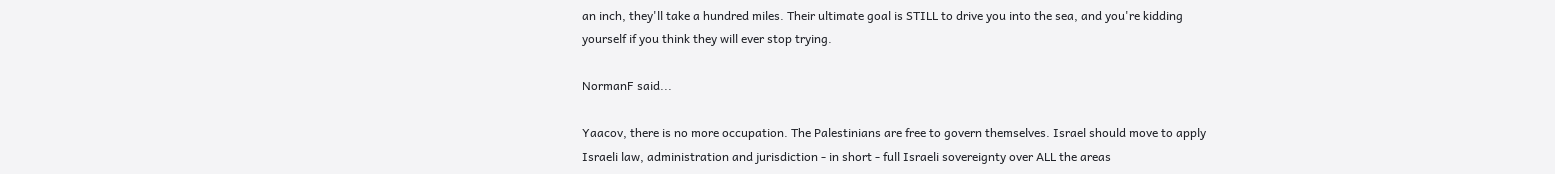an inch, they'll take a hundred miles. Their ultimate goal is STILL to drive you into the sea, and you're kidding yourself if you think they will ever stop trying.

NormanF said...

Yaacov, there is no more occupation. The Palestinians are free to govern themselves. Israel should move to apply Israeli law, administration and jurisdiction - in short - full Israeli sovereignty over ALL the areas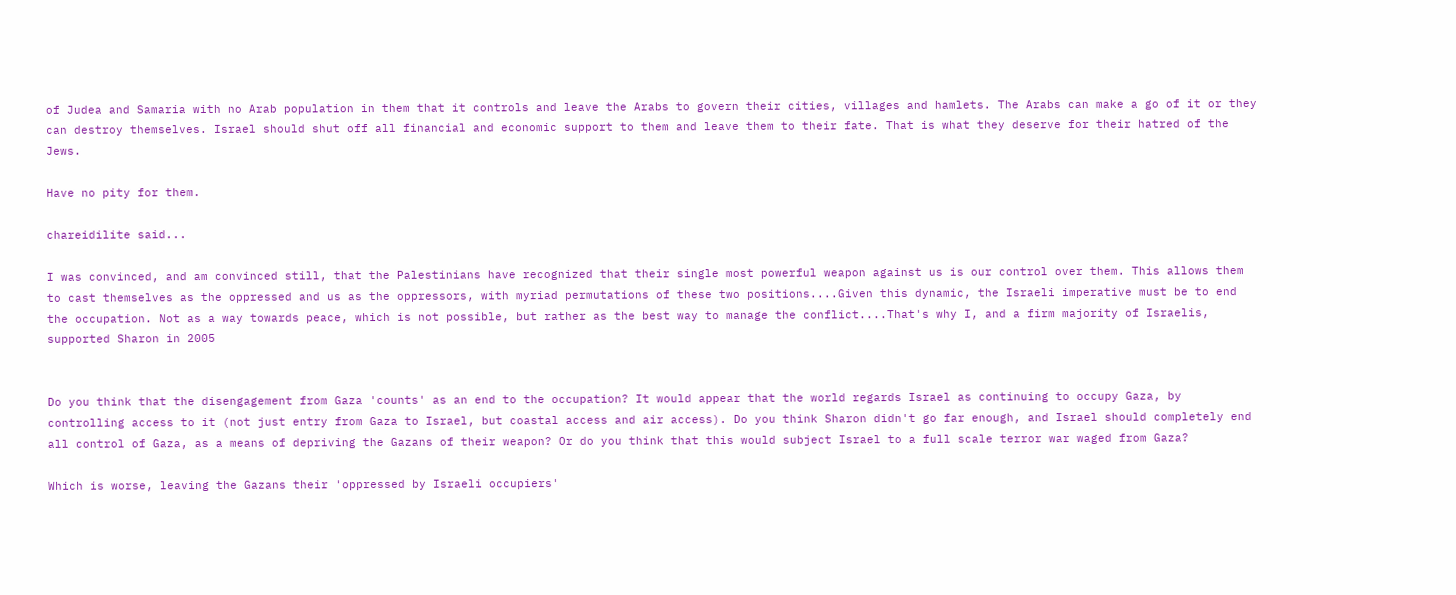of Judea and Samaria with no Arab population in them that it controls and leave the Arabs to govern their cities, villages and hamlets. The Arabs can make a go of it or they can destroy themselves. Israel should shut off all financial and economic support to them and leave them to their fate. That is what they deserve for their hatred of the Jews.

Have no pity for them.

chareidilite said...

I was convinced, and am convinced still, that the Palestinians have recognized that their single most powerful weapon against us is our control over them. This allows them to cast themselves as the oppressed and us as the oppressors, with myriad permutations of these two positions....Given this dynamic, the Israeli imperative must be to end the occupation. Not as a way towards peace, which is not possible, but rather as the best way to manage the conflict....That's why I, and a firm majority of Israelis, supported Sharon in 2005


Do you think that the disengagement from Gaza 'counts' as an end to the occupation? It would appear that the world regards Israel as continuing to occupy Gaza, by controlling access to it (not just entry from Gaza to Israel, but coastal access and air access). Do you think Sharon didn't go far enough, and Israel should completely end all control of Gaza, as a means of depriving the Gazans of their weapon? Or do you think that this would subject Israel to a full scale terror war waged from Gaza?

Which is worse, leaving the Gazans their 'oppressed by Israeli occupiers'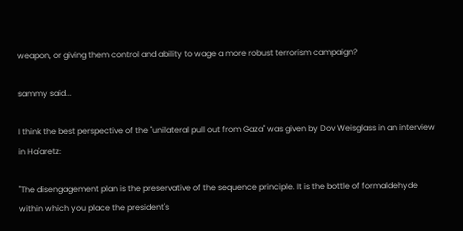weapon, or giving them control and ability to wage a more robust terrorism campaign?

sammy said...

I think the best perspective of the "unilateral pull out from Gaza" was given by Dov Weisglass in an interview in Ha'aretz:

"The disengagement plan is the preservative of the sequence principle. It is the bottle of formaldehyde within which you place the president's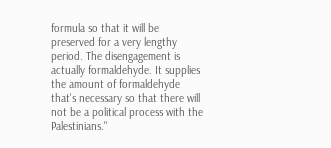formula so that it will be preserved for a very lengthy period. The disengagement is actually formaldehyde. It supplies the amount of formaldehyde that's necessary so that there will not be a political process with the Palestinians."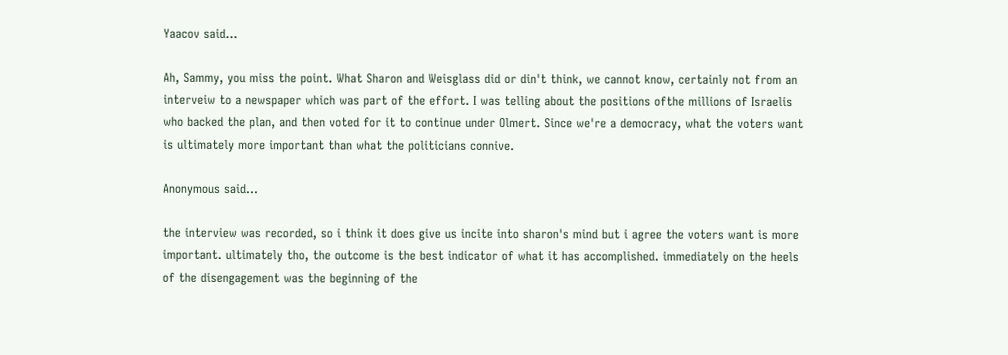Yaacov said...

Ah, Sammy, you miss the point. What Sharon and Weisglass did or din't think, we cannot know, certainly not from an interveiw to a newspaper which was part of the effort. I was telling about the positions ofthe millions of Israelis who backed the plan, and then voted for it to continue under Olmert. Since we're a democracy, what the voters want is ultimately more important than what the politicians connive.

Anonymous said...

the interview was recorded, so i think it does give us incite into sharon's mind but i agree the voters want is more important. ultimately tho, the outcome is the best indicator of what it has accomplished. immediately on the heels of the disengagement was the beginning of the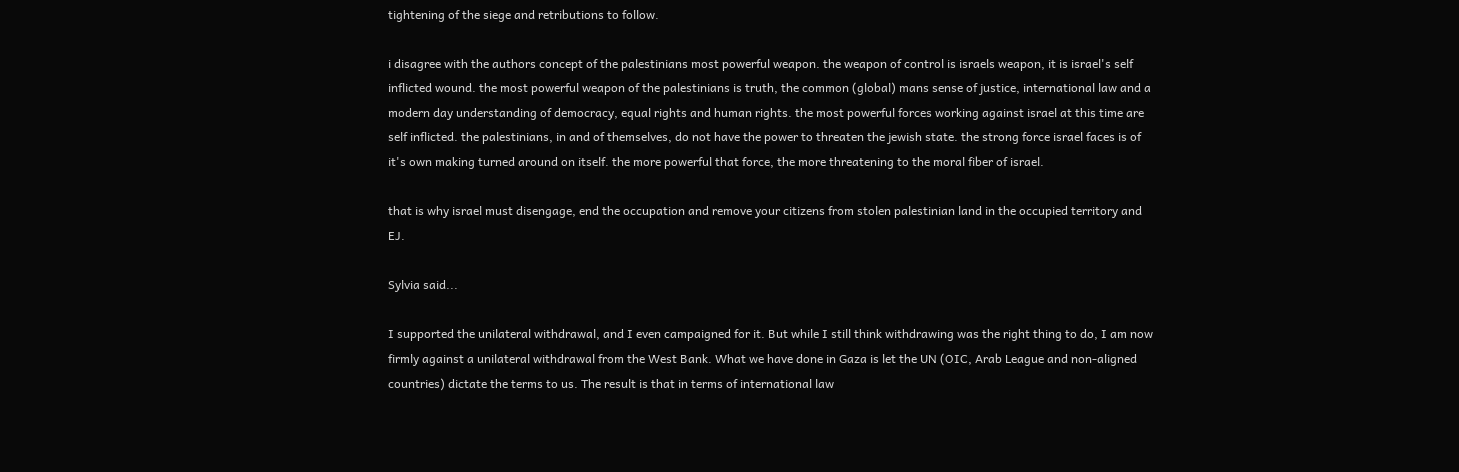tightening of the siege and retributions to follow.

i disagree with the authors concept of the palestinians most powerful weapon. the weapon of control is israels weapon, it is israel's self inflicted wound. the most powerful weapon of the palestinians is truth, the common (global) mans sense of justice, international law and a modern day understanding of democracy, equal rights and human rights. the most powerful forces working against israel at this time are self inflicted. the palestinians, in and of themselves, do not have the power to threaten the jewish state. the strong force israel faces is of it's own making turned around on itself. the more powerful that force, the more threatening to the moral fiber of israel.

that is why israel must disengage, end the occupation and remove your citizens from stolen palestinian land in the occupied territory and EJ.

Sylvia said...

I supported the unilateral withdrawal, and I even campaigned for it. But while I still think withdrawing was the right thing to do, I am now firmly against a unilateral withdrawal from the West Bank. What we have done in Gaza is let the UN (OIC, Arab League and non-aligned countries) dictate the terms to us. The result is that in terms of international law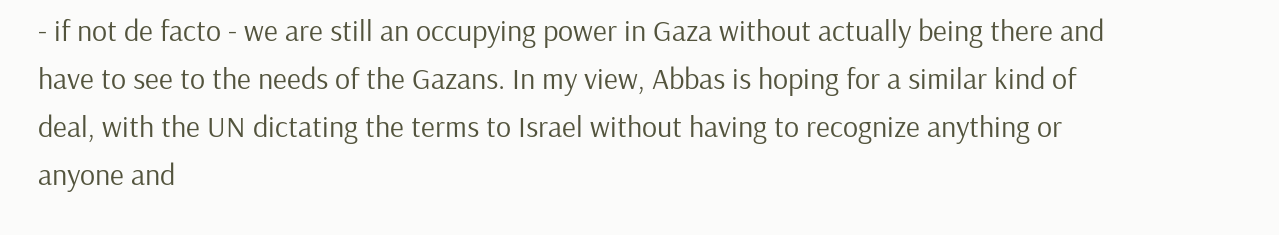- if not de facto - we are still an occupying power in Gaza without actually being there and have to see to the needs of the Gazans. In my view, Abbas is hoping for a similar kind of deal, with the UN dictating the terms to Israel without having to recognize anything or anyone and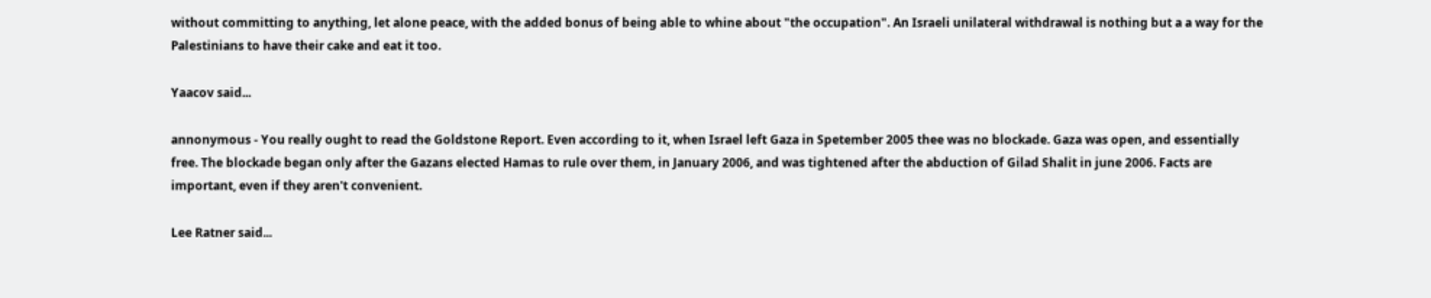without committing to anything, let alone peace, with the added bonus of being able to whine about "the occupation". An Israeli unilateral withdrawal is nothing but a a way for the Palestinians to have their cake and eat it too.

Yaacov said...

annonymous - You really ought to read the Goldstone Report. Even according to it, when Israel left Gaza in Spetember 2005 thee was no blockade. Gaza was open, and essentially free. The blockade began only after the Gazans elected Hamas to rule over them, in January 2006, and was tightened after the abduction of Gilad Shalit in june 2006. Facts are important, even if they aren't convenient.

Lee Ratner said...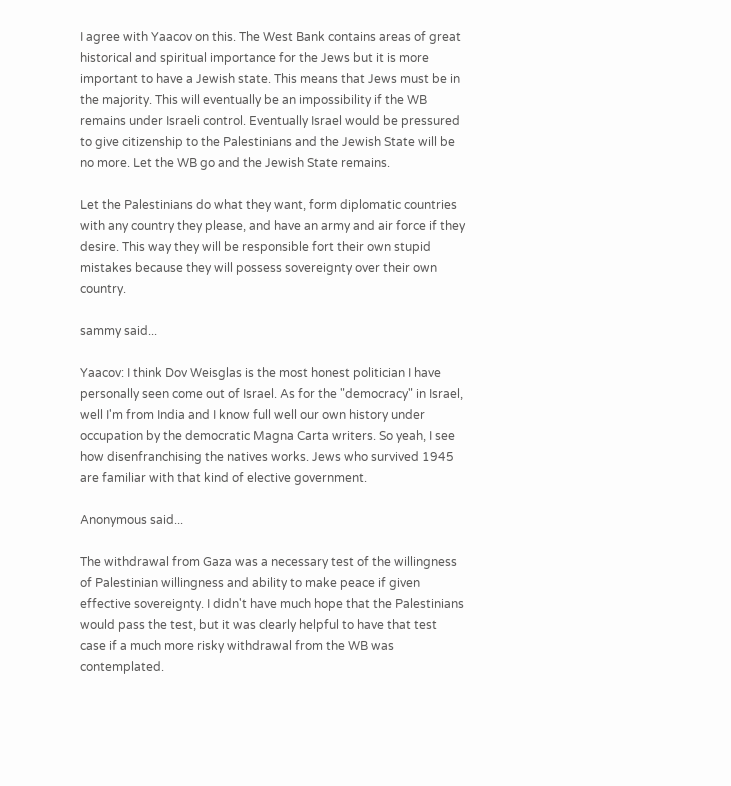I agree with Yaacov on this. The West Bank contains areas of great historical and spiritual importance for the Jews but it is more important to have a Jewish state. This means that Jews must be in the majority. This will eventually be an impossibility if the WB remains under Israeli control. Eventually Israel would be pressured to give citizenship to the Palestinians and the Jewish State will be no more. Let the WB go and the Jewish State remains.

Let the Palestinians do what they want, form diplomatic countries with any country they please, and have an army and air force if they desire. This way they will be responsible fort their own stupid mistakes because they will possess sovereignty over their own country.

sammy said...

Yaacov: I think Dov Weisglas is the most honest politician I have personally seen come out of Israel. As for the "democracy" in Israel, well I'm from India and I know full well our own history under occupation by the democratic Magna Carta writers. So yeah, I see how disenfranchising the natives works. Jews who survived 1945 are familiar with that kind of elective government.

Anonymous said...

The withdrawal from Gaza was a necessary test of the willingness of Palestinian willingness and ability to make peace if given effective sovereignty. I didn't have much hope that the Palestinians would pass the test, but it was clearly helpful to have that test case if a much more risky withdrawal from the WB was contemplated.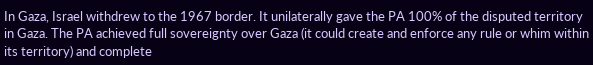In Gaza, Israel withdrew to the 1967 border. It unilaterally gave the PA 100% of the disputed territory in Gaza. The PA achieved full sovereignty over Gaza (it could create and enforce any rule or whim within its territory) and complete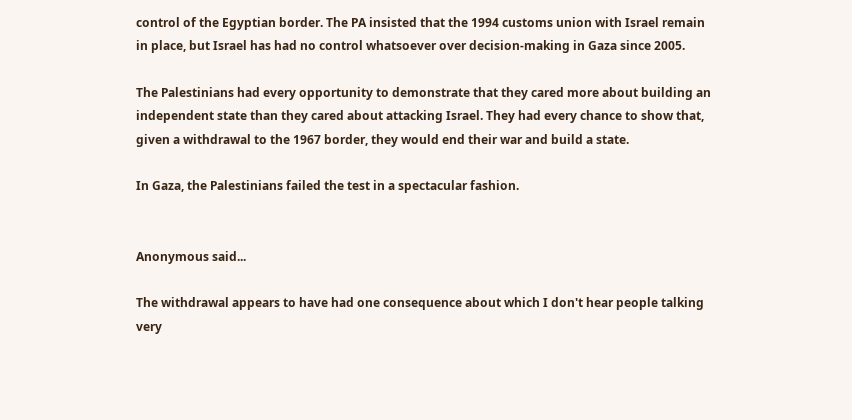control of the Egyptian border. The PA insisted that the 1994 customs union with Israel remain in place, but Israel has had no control whatsoever over decision-making in Gaza since 2005.

The Palestinians had every opportunity to demonstrate that they cared more about building an independent state than they cared about attacking Israel. They had every chance to show that, given a withdrawal to the 1967 border, they would end their war and build a state.

In Gaza, the Palestinians failed the test in a spectacular fashion.


Anonymous said...

The withdrawal appears to have had one consequence about which I don't hear people talking very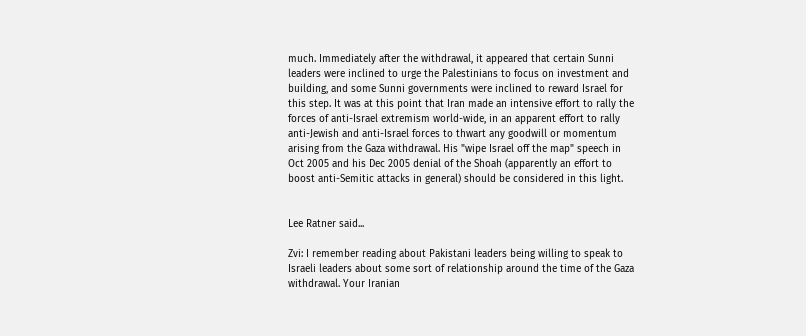much. Immediately after the withdrawal, it appeared that certain Sunni leaders were inclined to urge the Palestinians to focus on investment and building, and some Sunni governments were inclined to reward Israel for this step. It was at this point that Iran made an intensive effort to rally the forces of anti-Israel extremism world-wide, in an apparent effort to rally anti-Jewish and anti-Israel forces to thwart any goodwill or momentum arising from the Gaza withdrawal. His "wipe Israel off the map" speech in Oct 2005 and his Dec 2005 denial of the Shoah (apparently an effort to boost anti-Semitic attacks in general) should be considered in this light.


Lee Ratner said...

Zvi: I remember reading about Pakistani leaders being willing to speak to Israeli leaders about some sort of relationship around the time of the Gaza withdrawal. Your Iranian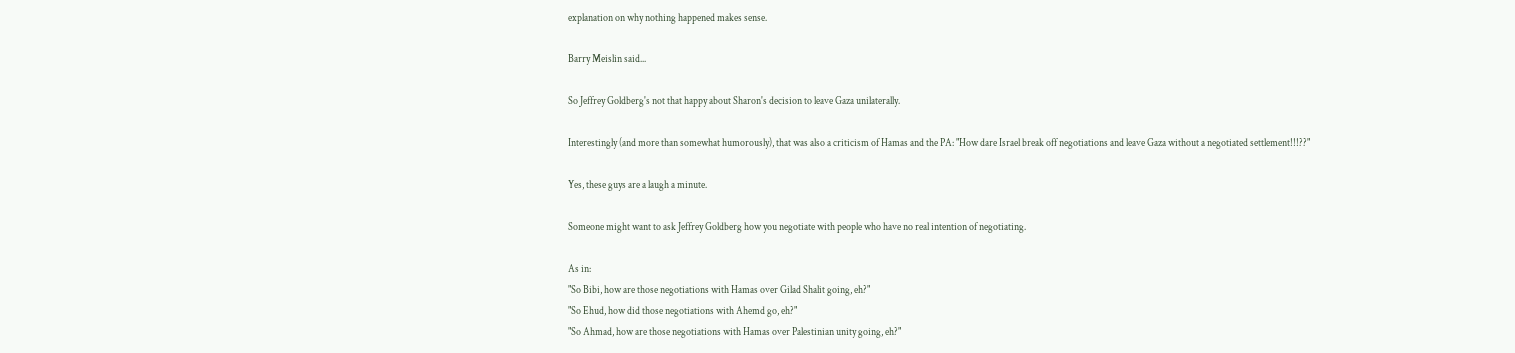explanation on why nothing happened makes sense.

Barry Meislin said...

So Jeffrey Goldberg's not that happy about Sharon's decision to leave Gaza unilaterally.

Interestingly (and more than somewhat humorously), that was also a criticism of Hamas and the PA: "How dare Israel break off negotiations and leave Gaza without a negotiated settlement!!!??"

Yes, these guys are a laugh a minute.

Someone might want to ask Jeffrey Goldberg how you negotiate with people who have no real intention of negotiating.

As in:
"So Bibi, how are those negotiations with Hamas over Gilad Shalit going, eh?"
"So Ehud, how did those negotiations with Ahemd go, eh?"
"So Ahmad, how are those negotiations with Hamas over Palestinian unity going, eh?"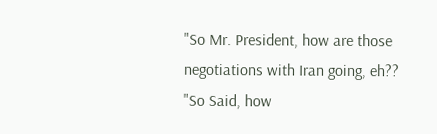"So Mr. President, how are those negotiations with Iran going, eh??
"So Said, how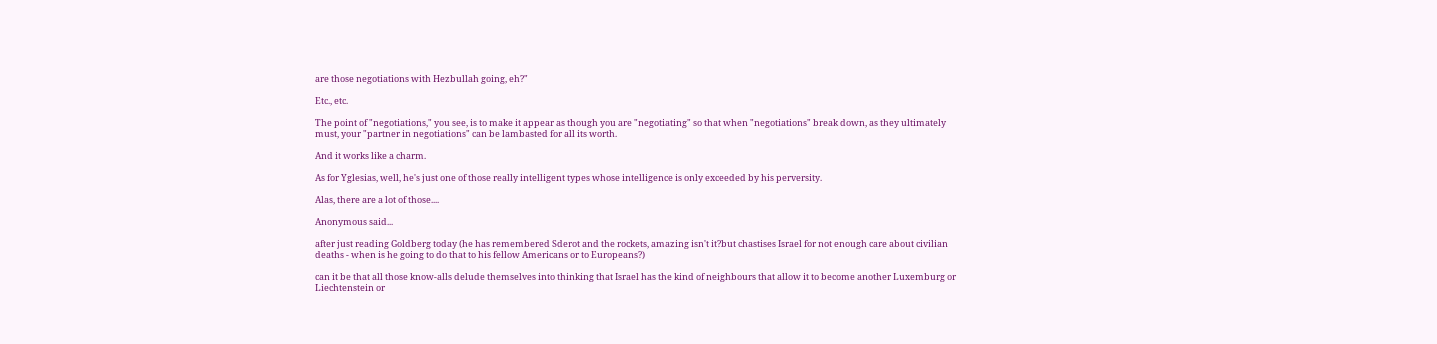are those negotiations with Hezbullah going, eh?"

Etc., etc.

The point of "negotiations," you see, is to make it appear as though you are "negotiating" so that when "negotiations" break down, as they ultimately must, your "partner in negotiations" can be lambasted for all its worth.

And it works like a charm.

As for Yglesias, well, he's just one of those really intelligent types whose intelligence is only exceeded by his perversity.

Alas, there are a lot of those....

Anonymous said...

after just reading Goldberg today (he has remembered Sderot and the rockets, amazing isn't it?but chastises Israel for not enough care about civilian deaths - when is he going to do that to his fellow Americans or to Europeans?)

can it be that all those know-alls delude themselves into thinking that Israel has the kind of neighbours that allow it to become another Luxemburg or Liechtenstein or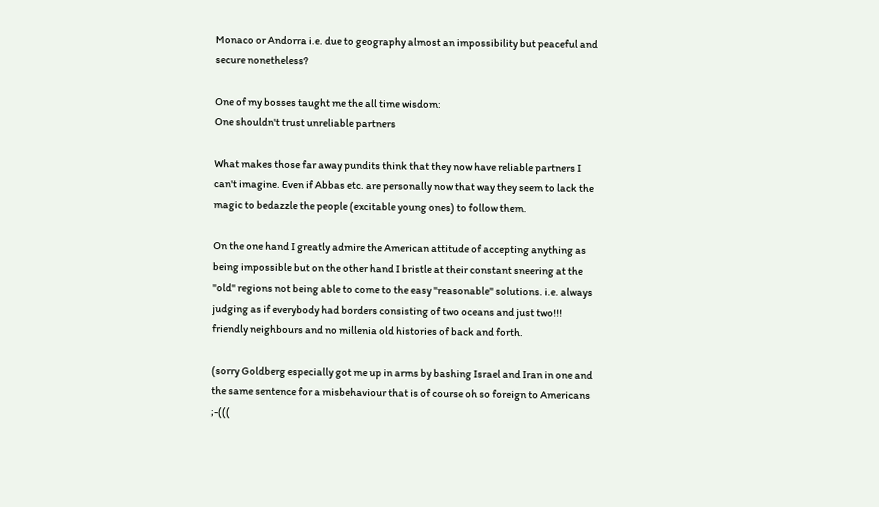Monaco or Andorra i.e. due to geography almost an impossibility but peaceful and secure nonetheless?

One of my bosses taught me the all time wisdom:
One shouldn't trust unreliable partners

What makes those far away pundits think that they now have reliable partners I can't imagine. Even if Abbas etc. are personally now that way they seem to lack the magic to bedazzle the people (excitable young ones) to follow them.

On the one hand I greatly admire the American attitude of accepting anything as being impossible but on the other hand I bristle at their constant sneering at the "old" regions not being able to come to the easy "reasonable" solutions. i.e. always judging as if everybody had borders consisting of two oceans and just two!!! friendly neighbours and no millenia old histories of back and forth.

(sorry Goldberg especially got me up in arms by bashing Israel and Iran in one and the same sentence for a misbehaviour that is of course oh so foreign to Americans ;-(((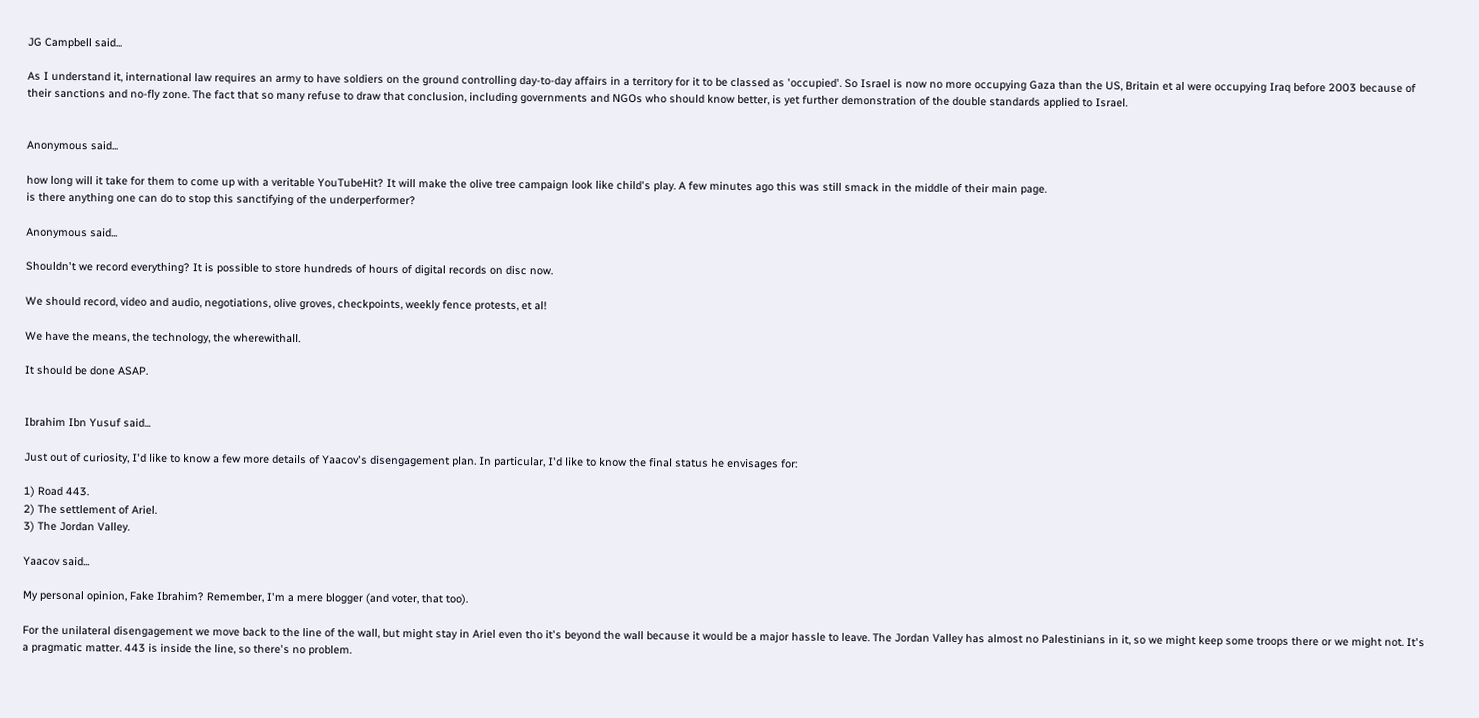JG Campbell said...

As I understand it, international law requires an army to have soldiers on the ground controlling day-to-day affairs in a territory for it to be classed as 'occupied'. So Israel is now no more occupying Gaza than the US, Britain et al were occupying Iraq before 2003 because of their sanctions and no-fly zone. The fact that so many refuse to draw that conclusion, including governments and NGOs who should know better, is yet further demonstration of the double standards applied to Israel.


Anonymous said...

how long will it take for them to come up with a veritable YouTubeHit? It will make the olive tree campaign look like child's play. A few minutes ago this was still smack in the middle of their main page.
is there anything one can do to stop this sanctifying of the underperformer?

Anonymous said...

Shouldn't we record everything? It is possible to store hundreds of hours of digital records on disc now.

We should record, video and audio, negotiations, olive groves, checkpoints, weekly fence protests, et al!

We have the means, the technology, the wherewithall.

It should be done ASAP.


Ibrahim Ibn Yusuf said...

Just out of curiosity, I'd like to know a few more details of Yaacov's disengagement plan. In particular, I'd like to know the final status he envisages for:

1) Road 443.
2) The settlement of Ariel.
3) The Jordan Valley.

Yaacov said...

My personal opinion, Fake Ibrahim? Remember, I'm a mere blogger (and voter, that too).

For the unilateral disengagement we move back to the line of the wall, but might stay in Ariel even tho it's beyond the wall because it would be a major hassle to leave. The Jordan Valley has almost no Palestinians in it, so we might keep some troops there or we might not. It's a pragmatic matter. 443 is inside the line, so there's no problem.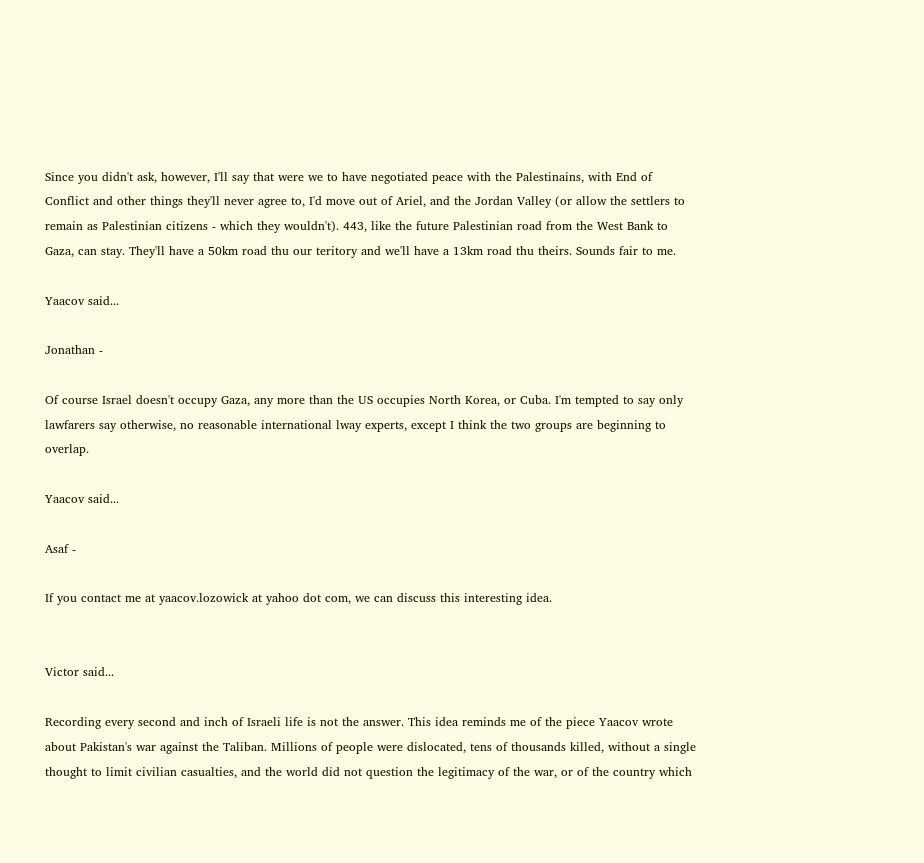Since you didn't ask, however, I'll say that were we to have negotiated peace with the Palestinains, with End of Conflict and other things they'll never agree to, I'd move out of Ariel, and the Jordan Valley (or allow the settlers to remain as Palestinian citizens - which they wouldn't). 443, like the future Palestinian road from the West Bank to Gaza, can stay. They'll have a 50km road thu our teritory and we'll have a 13km road thu theirs. Sounds fair to me.

Yaacov said...

Jonathan -

Of course Israel doesn't occupy Gaza, any more than the US occupies North Korea, or Cuba. I'm tempted to say only lawfarers say otherwise, no reasonable international lway experts, except I think the two groups are beginning to overlap.

Yaacov said...

Asaf -

If you contact me at yaacov.lozowick at yahoo dot com, we can discuss this interesting idea.


Victor said...

Recording every second and inch of Israeli life is not the answer. This idea reminds me of the piece Yaacov wrote about Pakistan's war against the Taliban. Millions of people were dislocated, tens of thousands killed, without a single thought to limit civilian casualties, and the world did not question the legitimacy of the war, or of the country which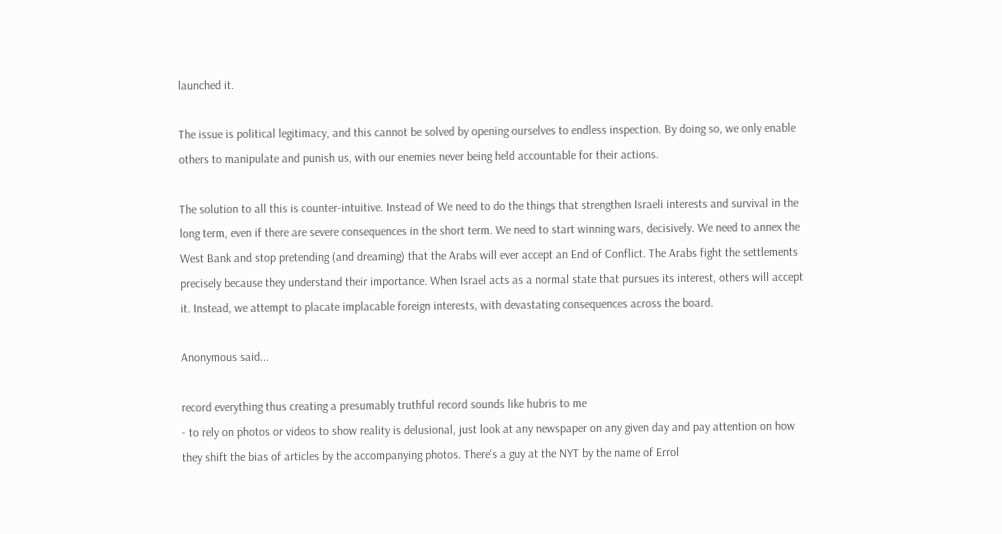launched it.

The issue is political legitimacy, and this cannot be solved by opening ourselves to endless inspection. By doing so, we only enable others to manipulate and punish us, with our enemies never being held accountable for their actions.

The solution to all this is counter-intuitive. Instead of We need to do the things that strengthen Israeli interests and survival in the long term, even if there are severe consequences in the short term. We need to start winning wars, decisively. We need to annex the West Bank and stop pretending (and dreaming) that the Arabs will ever accept an End of Conflict. The Arabs fight the settlements precisely because they understand their importance. When Israel acts as a normal state that pursues its interest, others will accept it. Instead, we attempt to placate implacable foreign interests, with devastating consequences across the board.

Anonymous said...

record everything thus creating a presumably truthful record sounds like hubris to me
- to rely on photos or videos to show reality is delusional, just look at any newspaper on any given day and pay attention on how they shift the bias of articles by the accompanying photos. There's a guy at the NYT by the name of Errol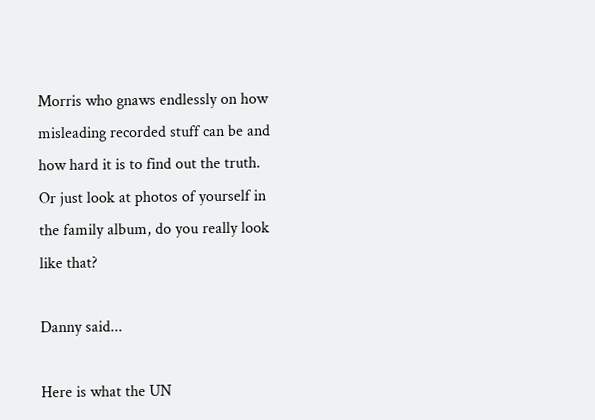Morris who gnaws endlessly on how misleading recorded stuff can be and how hard it is to find out the truth. Or just look at photos of yourself in the family album, do you really look like that?

Danny said...

Here is what the UN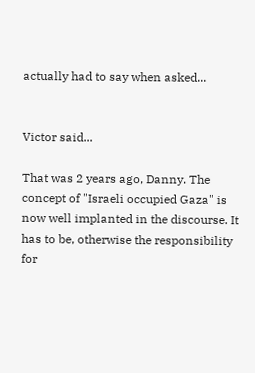actually had to say when asked...


Victor said...

That was 2 years ago, Danny. The concept of "Israeli occupied Gaza" is now well implanted in the discourse. It has to be, otherwise the responsibility for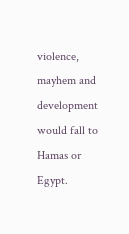violence, mayhem and development would fall to Hamas or Egypt.